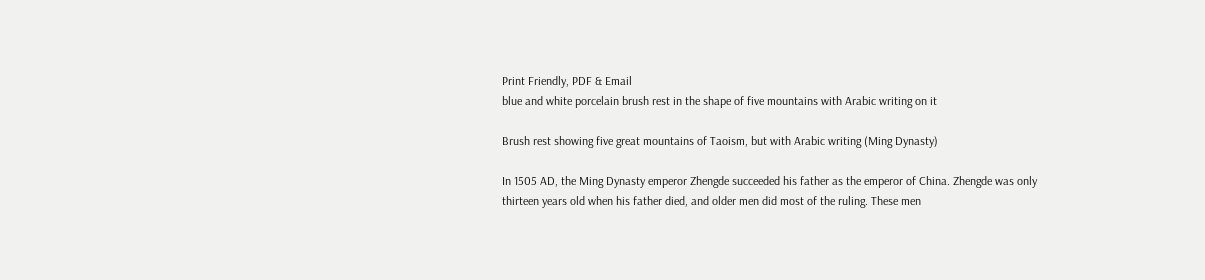Print Friendly, PDF & Email
blue and white porcelain brush rest in the shape of five mountains with Arabic writing on it

Brush rest showing five great mountains of Taoism, but with Arabic writing (Ming Dynasty)

In 1505 AD, the Ming Dynasty emperor Zhengde succeeded his father as the emperor of China. Zhengde was only thirteen years old when his father died, and older men did most of the ruling. These men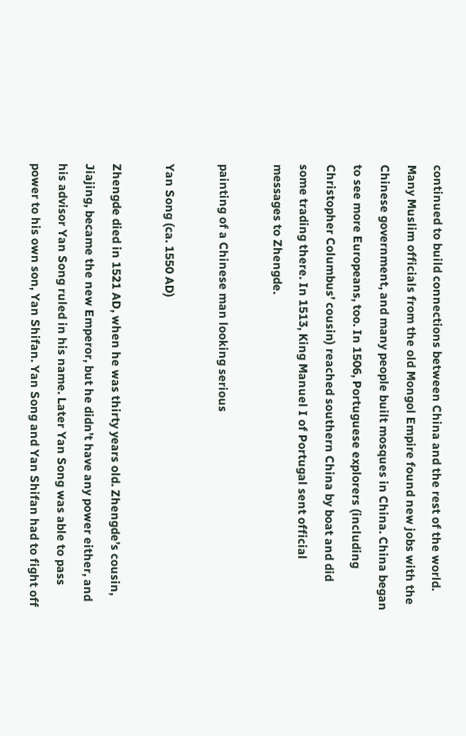continued to build connections between China and the rest of the world. Many Muslim officials from the old Mongol Empire found new jobs with the Chinese government, and many people built mosques in China. China began to see more Europeans, too. In 1506, Portuguese explorers (including Christopher Columbus’ cousin) reached southern China by boat and did some trading there. In 1513, King Manuel I of Portugal sent official messages to Zhengde.

painting of a Chinese man looking serious

Yan Song (ca. 1550 AD)

Zhengde died in 1521 AD, when he was thirty years old. Zhengde’s cousin, Jiajing, became the new Emperor, but he didn’t have any power either, and his advisor Yan Song ruled in his name. Later Yan Song was able to pass power to his own son, Yan Shifan. Yan Song and Yan Shifan had to fight off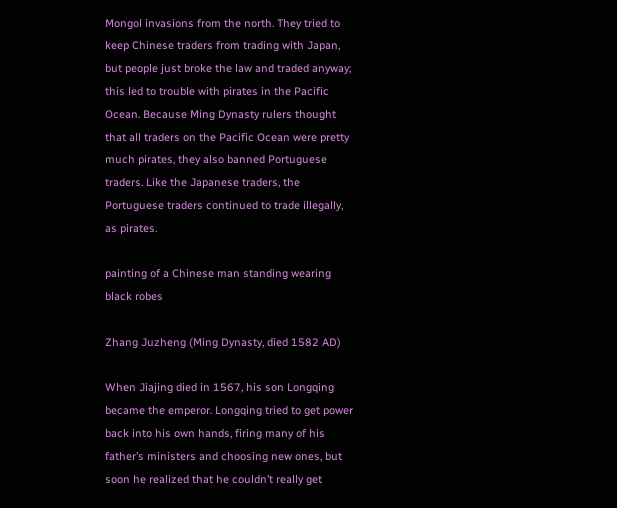Mongol invasions from the north. They tried to keep Chinese traders from trading with Japan, but people just broke the law and traded anyway; this led to trouble with pirates in the Pacific Ocean. Because Ming Dynasty rulers thought that all traders on the Pacific Ocean were pretty much pirates, they also banned Portuguese traders. Like the Japanese traders, the Portuguese traders continued to trade illegally, as pirates.

painting of a Chinese man standing wearing black robes

Zhang Juzheng (Ming Dynasty, died 1582 AD)

When Jiajing died in 1567, his son Longqing became the emperor. Longqing tried to get power back into his own hands, firing many of his father’s ministers and choosing new ones, but soon he realized that he couldn’t really get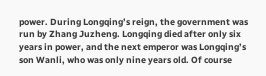power. During Longqing’s reign, the government was run by Zhang Juzheng. Longqing died after only six years in power, and the next emperor was Longqing’s son Wanli, who was only nine years old. Of course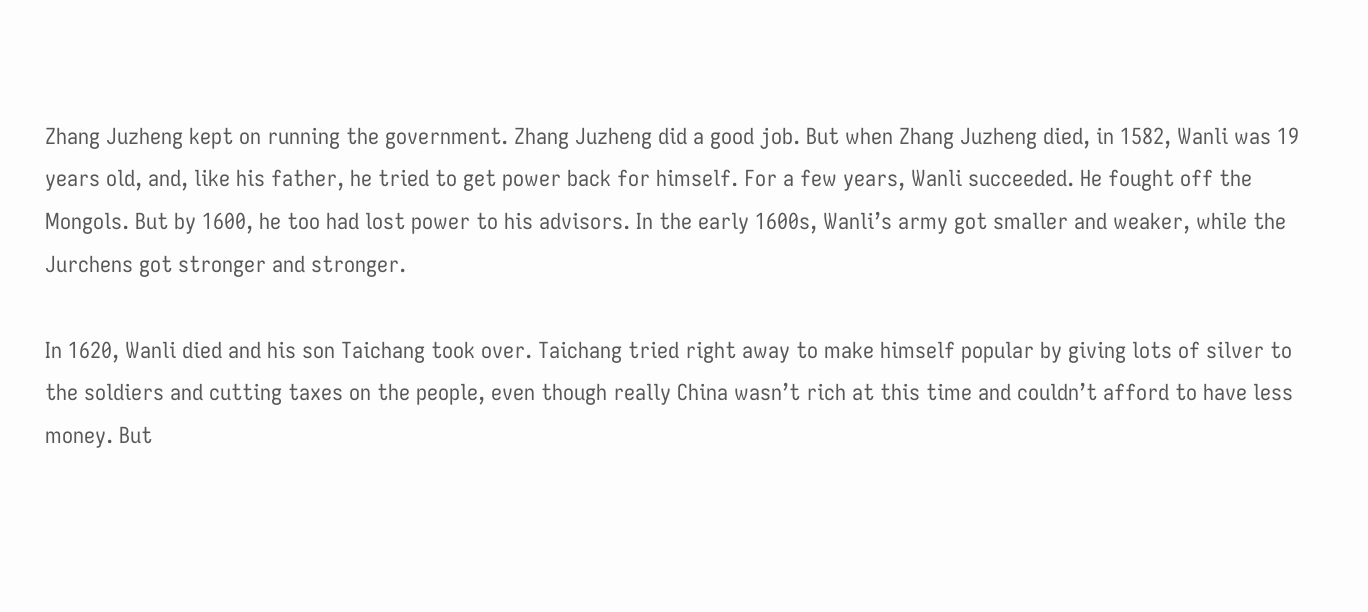Zhang Juzheng kept on running the government. Zhang Juzheng did a good job. But when Zhang Juzheng died, in 1582, Wanli was 19 years old, and, like his father, he tried to get power back for himself. For a few years, Wanli succeeded. He fought off the Mongols. But by 1600, he too had lost power to his advisors. In the early 1600s, Wanli’s army got smaller and weaker, while the Jurchens got stronger and stronger.

In 1620, Wanli died and his son Taichang took over. Taichang tried right away to make himself popular by giving lots of silver to the soldiers and cutting taxes on the people, even though really China wasn’t rich at this time and couldn’t afford to have less money. But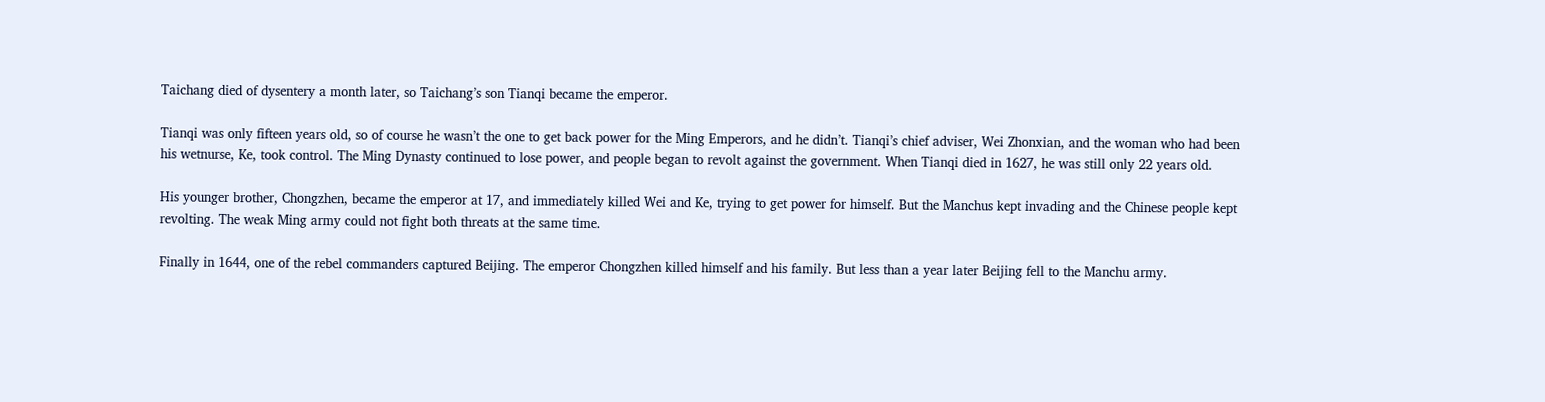Taichang died of dysentery a month later, so Taichang’s son Tianqi became the emperor.

Tianqi was only fifteen years old, so of course he wasn’t the one to get back power for the Ming Emperors, and he didn’t. Tianqi’s chief adviser, Wei Zhonxian, and the woman who had been his wetnurse, Ke, took control. The Ming Dynasty continued to lose power, and people began to revolt against the government. When Tianqi died in 1627, he was still only 22 years old.

His younger brother, Chongzhen, became the emperor at 17, and immediately killed Wei and Ke, trying to get power for himself. But the Manchus kept invading and the Chinese people kept revolting. The weak Ming army could not fight both threats at the same time.

Finally in 1644, one of the rebel commanders captured Beijing. The emperor Chongzhen killed himself and his family. But less than a year later Beijing fell to the Manchu army.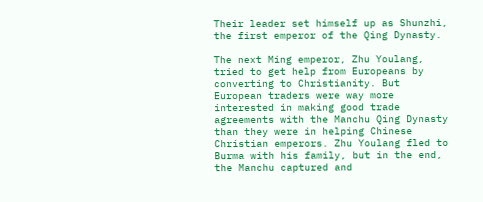Their leader set himself up as Shunzhi, the first emperor of the Qing Dynasty.

The next Ming emperor, Zhu Youlang, tried to get help from Europeans by converting to Christianity. But European traders were way more interested in making good trade agreements with the Manchu Qing Dynasty than they were in helping Chinese Christian emperors. Zhu Youlang fled to Burma with his family, but in the end, the Manchu captured and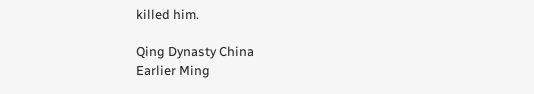killed him.

Qing Dynasty China
Earlier Ming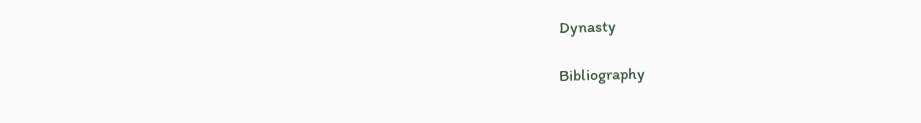Dynasty

Bibliography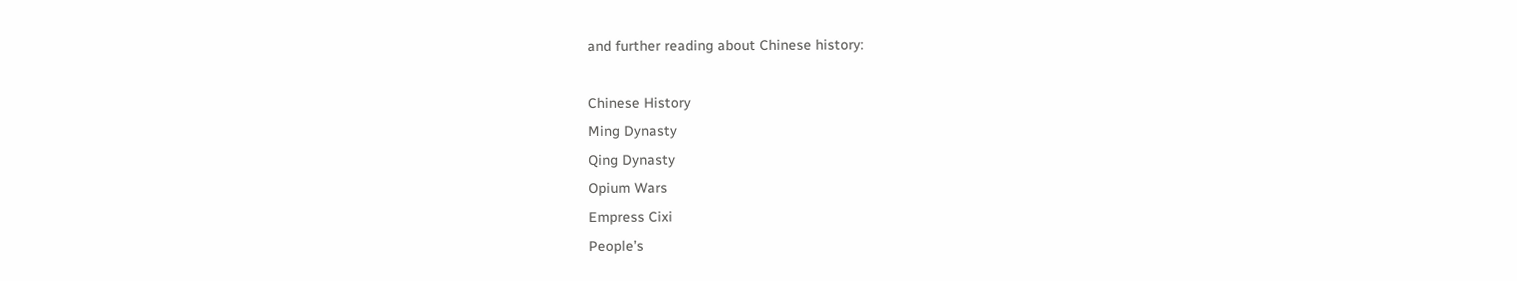and further reading about Chinese history:

Chinese History
Ming Dynasty
Qing Dynasty
Opium Wars
Empress Cixi
People’s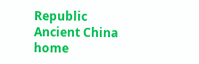Republic
Ancient China home